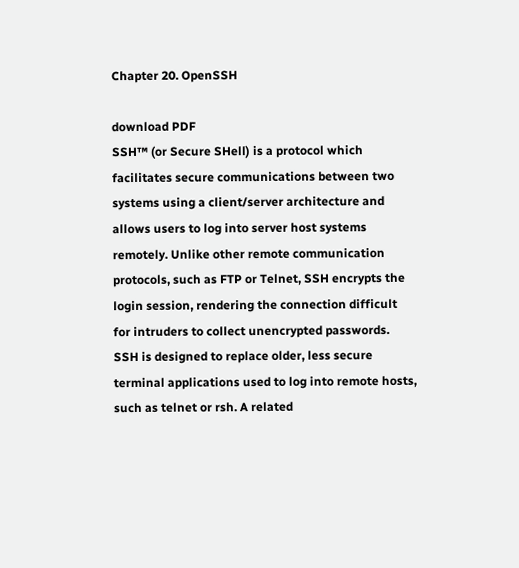Chapter 20. OpenSSH

download PDF
SSH™ (or Secure SHell) is a protocol which facilitates secure communications between two systems using a client/server architecture and allows users to log into server host systems remotely. Unlike other remote communication protocols, such as FTP or Telnet, SSH encrypts the login session, rendering the connection difficult for intruders to collect unencrypted passwords.
SSH is designed to replace older, less secure terminal applications used to log into remote hosts, such as telnet or rsh. A related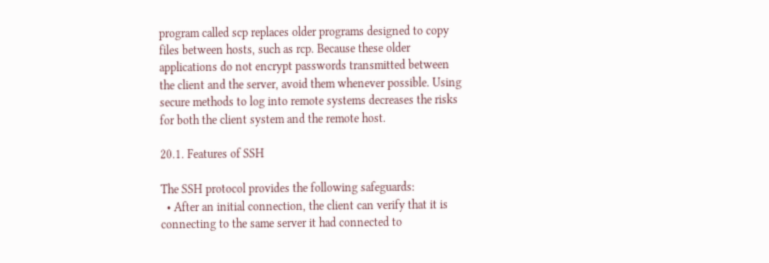program called scp replaces older programs designed to copy files between hosts, such as rcp. Because these older applications do not encrypt passwords transmitted between the client and the server, avoid them whenever possible. Using secure methods to log into remote systems decreases the risks for both the client system and the remote host.

20.1. Features of SSH

The SSH protocol provides the following safeguards:
  • After an initial connection, the client can verify that it is connecting to the same server it had connected to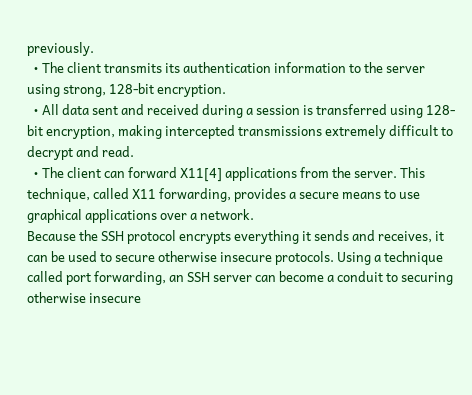previously.
  • The client transmits its authentication information to the server using strong, 128-bit encryption.
  • All data sent and received during a session is transferred using 128-bit encryption, making intercepted transmissions extremely difficult to decrypt and read.
  • The client can forward X11[4] applications from the server. This technique, called X11 forwarding, provides a secure means to use graphical applications over a network.
Because the SSH protocol encrypts everything it sends and receives, it can be used to secure otherwise insecure protocols. Using a technique called port forwarding, an SSH server can become a conduit to securing otherwise insecure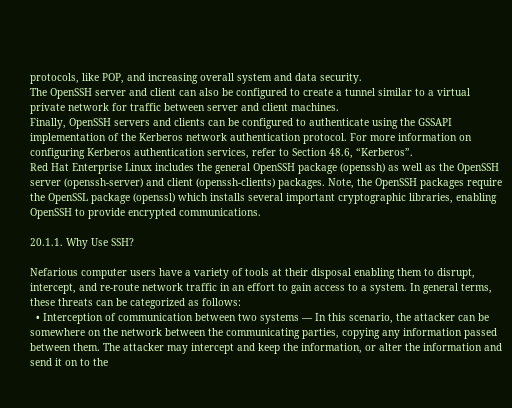protocols, like POP, and increasing overall system and data security.
The OpenSSH server and client can also be configured to create a tunnel similar to a virtual private network for traffic between server and client machines.
Finally, OpenSSH servers and clients can be configured to authenticate using the GSSAPI implementation of the Kerberos network authentication protocol. For more information on configuring Kerberos authentication services, refer to Section 48.6, “Kerberos”.
Red Hat Enterprise Linux includes the general OpenSSH package (openssh) as well as the OpenSSH server (openssh-server) and client (openssh-clients) packages. Note, the OpenSSH packages require the OpenSSL package (openssl) which installs several important cryptographic libraries, enabling OpenSSH to provide encrypted communications.

20.1.1. Why Use SSH?

Nefarious computer users have a variety of tools at their disposal enabling them to disrupt, intercept, and re-route network traffic in an effort to gain access to a system. In general terms, these threats can be categorized as follows:
  • Interception of communication between two systems — In this scenario, the attacker can be somewhere on the network between the communicating parties, copying any information passed between them. The attacker may intercept and keep the information, or alter the information and send it on to the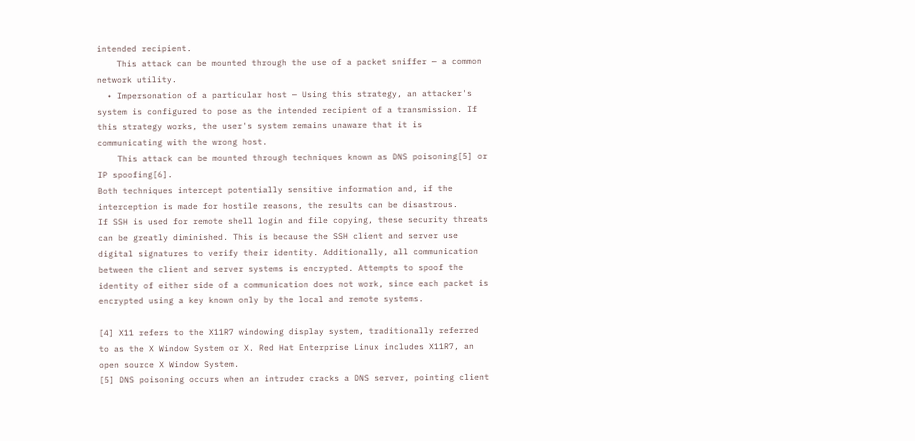intended recipient.
    This attack can be mounted through the use of a packet sniffer — a common network utility.
  • Impersonation of a particular host — Using this strategy, an attacker's system is configured to pose as the intended recipient of a transmission. If this strategy works, the user's system remains unaware that it is communicating with the wrong host.
    This attack can be mounted through techniques known as DNS poisoning[5] or IP spoofing[6].
Both techniques intercept potentially sensitive information and, if the interception is made for hostile reasons, the results can be disastrous.
If SSH is used for remote shell login and file copying, these security threats can be greatly diminished. This is because the SSH client and server use digital signatures to verify their identity. Additionally, all communication between the client and server systems is encrypted. Attempts to spoof the identity of either side of a communication does not work, since each packet is encrypted using a key known only by the local and remote systems.

[4] X11 refers to the X11R7 windowing display system, traditionally referred to as the X Window System or X. Red Hat Enterprise Linux includes X11R7, an open source X Window System.
[5] DNS poisoning occurs when an intruder cracks a DNS server, pointing client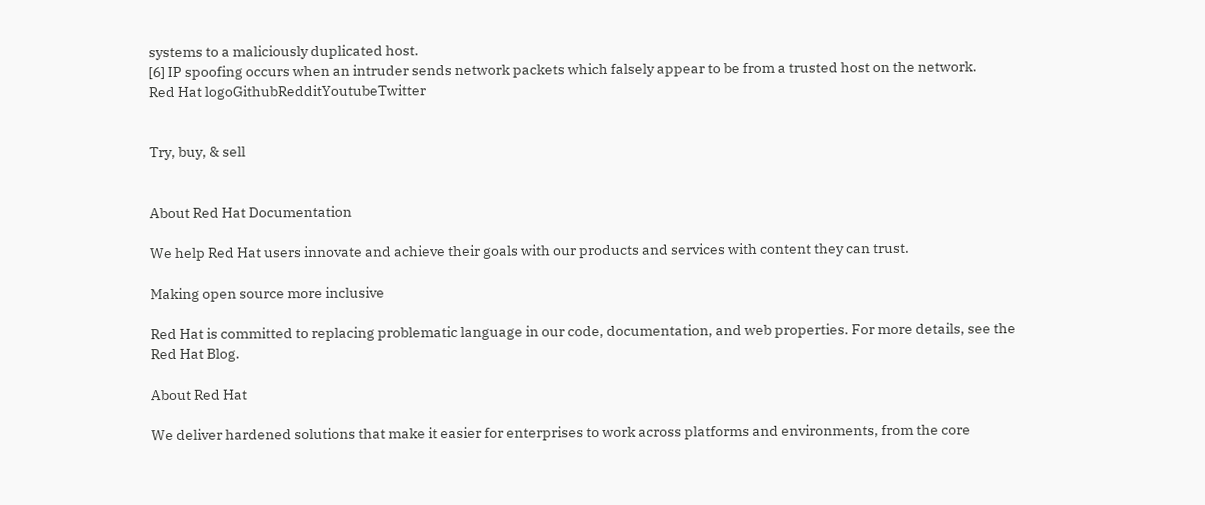systems to a maliciously duplicated host.
[6] IP spoofing occurs when an intruder sends network packets which falsely appear to be from a trusted host on the network.
Red Hat logoGithubRedditYoutubeTwitter


Try, buy, & sell


About Red Hat Documentation

We help Red Hat users innovate and achieve their goals with our products and services with content they can trust.

Making open source more inclusive

Red Hat is committed to replacing problematic language in our code, documentation, and web properties. For more details, see the Red Hat Blog.

About Red Hat

We deliver hardened solutions that make it easier for enterprises to work across platforms and environments, from the core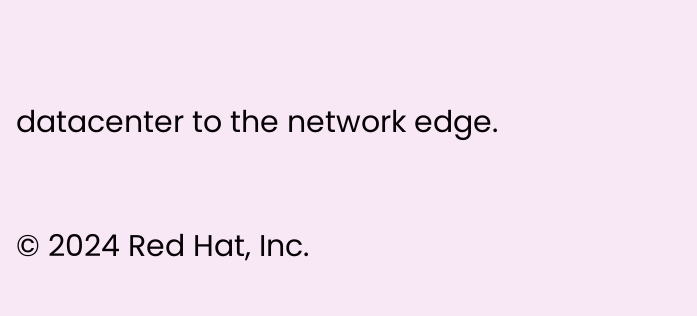datacenter to the network edge.

© 2024 Red Hat, Inc.